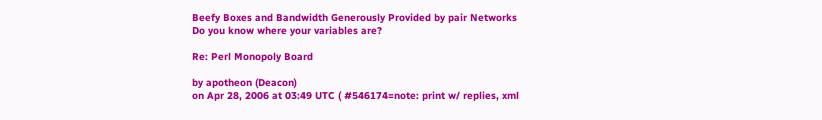Beefy Boxes and Bandwidth Generously Provided by pair Networks
Do you know where your variables are?

Re: Perl Monopoly Board

by apotheon (Deacon)
on Apr 28, 2006 at 03:49 UTC ( #546174=note: print w/ replies, xml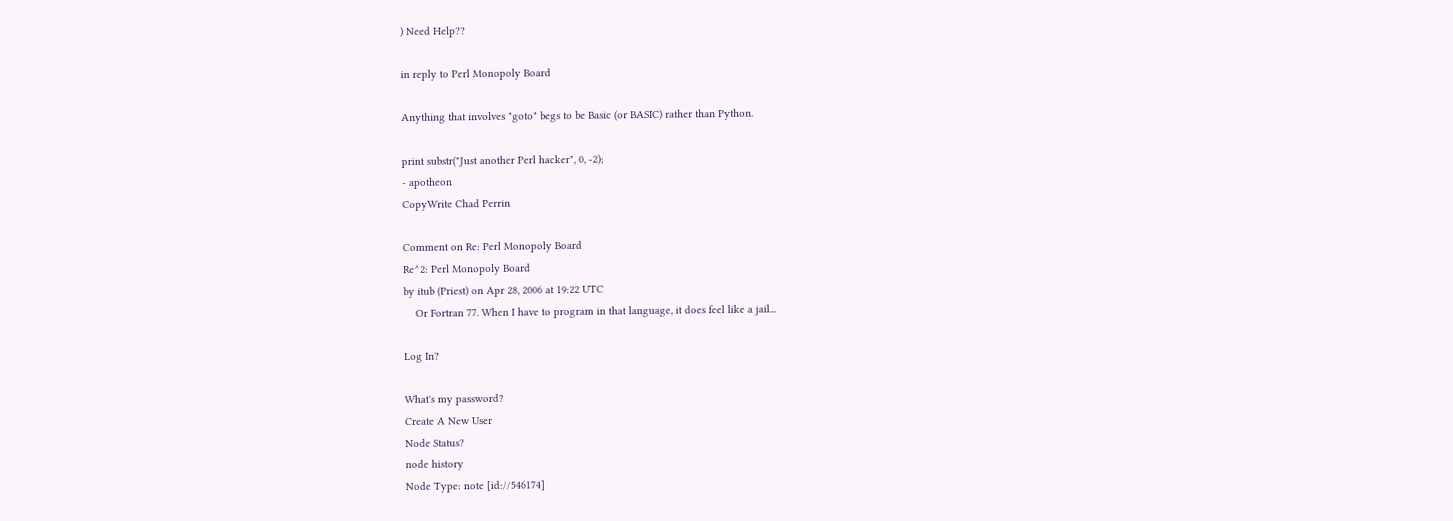) Need Help??

in reply to Perl Monopoly Board

Anything that involves "goto" begs to be Basic (or BASIC) rather than Python.

print substr("Just another Perl hacker", 0, -2);
- apotheon
CopyWrite Chad Perrin

Comment on Re: Perl Monopoly Board
Re^2: Perl Monopoly Board
by itub (Priest) on Apr 28, 2006 at 19:22 UTC
    Or Fortran 77. When I have to program in that language, it does feel like a jail...

Log In?

What's my password?
Create A New User
Node Status?
node history
Node Type: note [id://546174]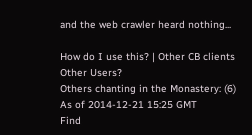and the web crawler heard nothing...

How do I use this? | Other CB clients
Other Users?
Others chanting in the Monastery: (6)
As of 2014-12-21 15:25 GMT
Find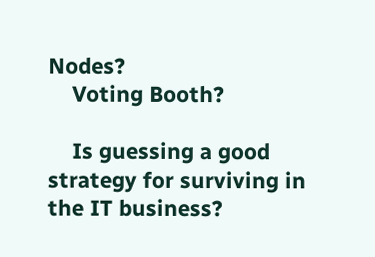Nodes?
    Voting Booth?

    Is guessing a good strategy for surviving in the IT business?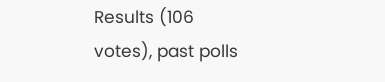Results (106 votes), past polls